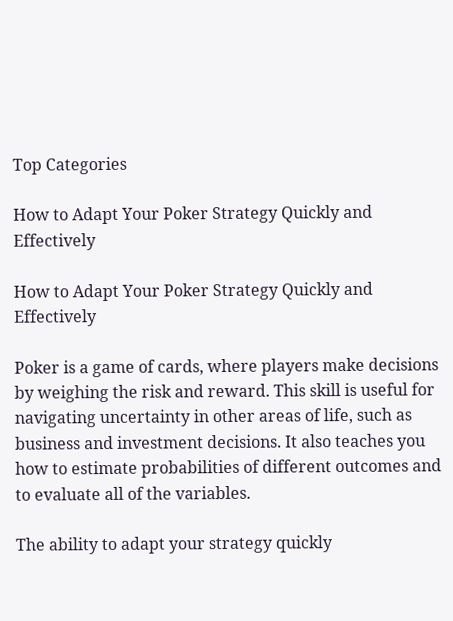Top Categories

How to Adapt Your Poker Strategy Quickly and Effectively

How to Adapt Your Poker Strategy Quickly and Effectively

Poker is a game of cards, where players make decisions by weighing the risk and reward. This skill is useful for navigating uncertainty in other areas of life, such as business and investment decisions. It also teaches you how to estimate probabilities of different outcomes and to evaluate all of the variables.

The ability to adapt your strategy quickly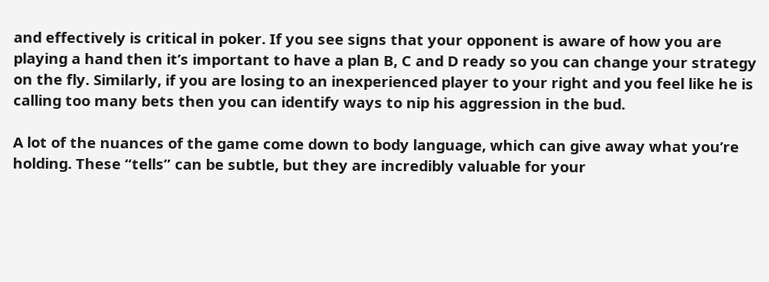and effectively is critical in poker. If you see signs that your opponent is aware of how you are playing a hand then it’s important to have a plan B, C and D ready so you can change your strategy on the fly. Similarly, if you are losing to an inexperienced player to your right and you feel like he is calling too many bets then you can identify ways to nip his aggression in the bud.

A lot of the nuances of the game come down to body language, which can give away what you’re holding. These “tells” can be subtle, but they are incredibly valuable for your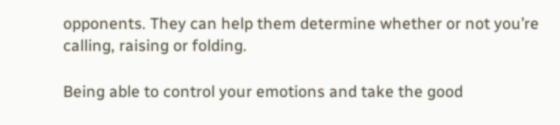opponents. They can help them determine whether or not you’re calling, raising or folding.

Being able to control your emotions and take the good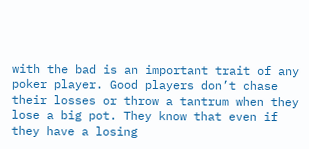with the bad is an important trait of any poker player. Good players don’t chase their losses or throw a tantrum when they lose a big pot. They know that even if they have a losing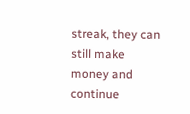streak, they can still make money and continue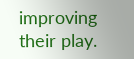improving their play.